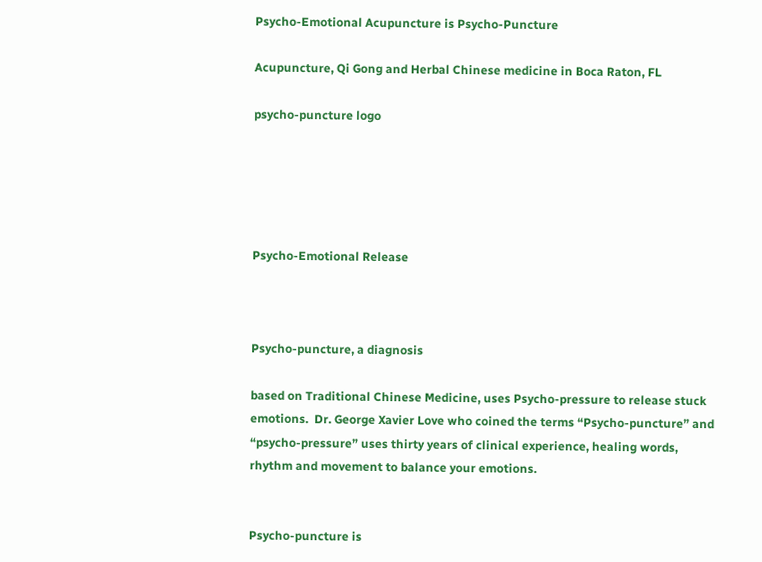Psycho-Emotional Acupuncture is Psycho-Puncture

Acupuncture, Qi Gong and Herbal Chinese medicine in Boca Raton, FL

psycho-puncture logo





Psycho-Emotional Release



Psycho-puncture, a diagnosis

based on Traditional Chinese Medicine, uses Psycho-pressure to release stuck emotions.  Dr. George Xavier Love who coined the terms “Psycho-puncture” and “psycho-pressure” uses thirty years of clinical experience, healing words, rhythm and movement to balance your emotions.


Psycho-puncture is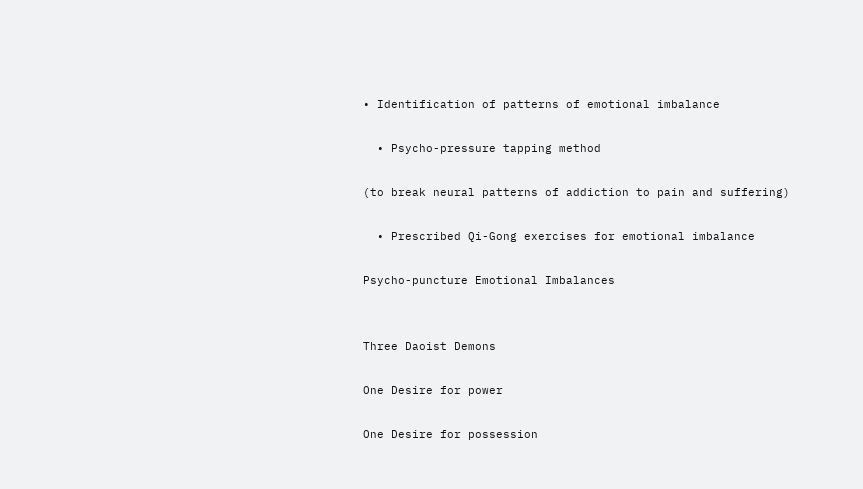• Identification of patterns of emotional imbalance

  • Psycho-pressure tapping method

(to break neural patterns of addiction to pain and suffering)

  • Prescribed Qi-Gong exercises for emotional imbalance

Psycho-puncture Emotional Imbalances


Three Daoist Demons

One Desire for power

One Desire for possession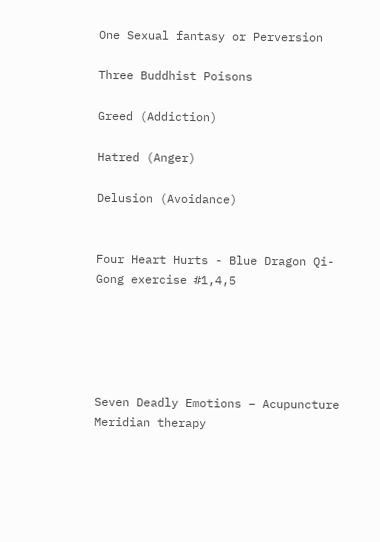One Sexual fantasy or Perversion

Three Buddhist Poisons

Greed (Addiction)

Hatred (Anger)

Delusion (Avoidance)


Four Heart Hurts - Blue Dragon Qi-Gong exercise #1,4,5





Seven Deadly Emotions – Acupuncture Meridian therapy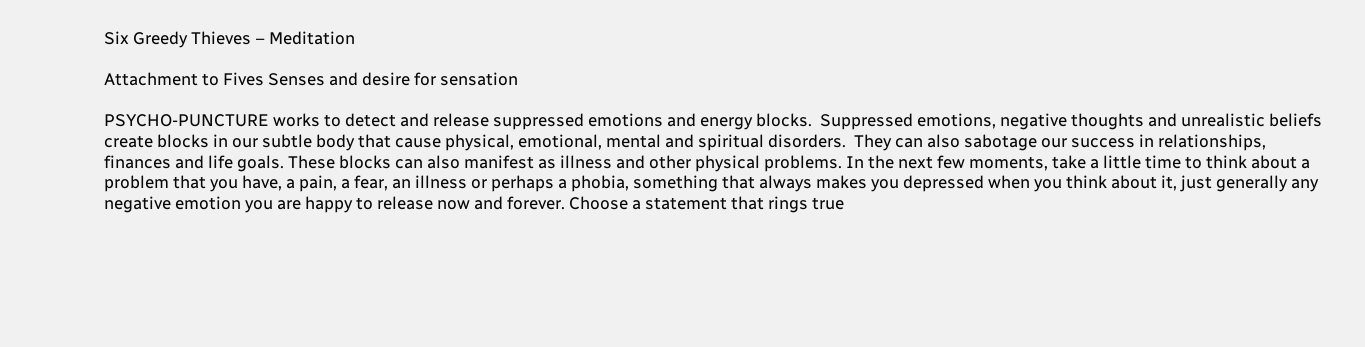Six Greedy Thieves – Meditation

Attachment to Fives Senses and desire for sensation

PSYCHO-PUNCTURE works to detect and release suppressed emotions and energy blocks.  Suppressed emotions, negative thoughts and unrealistic beliefs create blocks in our subtle body that cause physical, emotional, mental and spiritual disorders.  They can also sabotage our success in relationships, finances and life goals. These blocks can also manifest as illness and other physical problems. In the next few moments, take a little time to think about a problem that you have, a pain, a fear, an illness or perhaps a phobia, something that always makes you depressed when you think about it, just generally any negative emotion you are happy to release now and forever. Choose a statement that rings true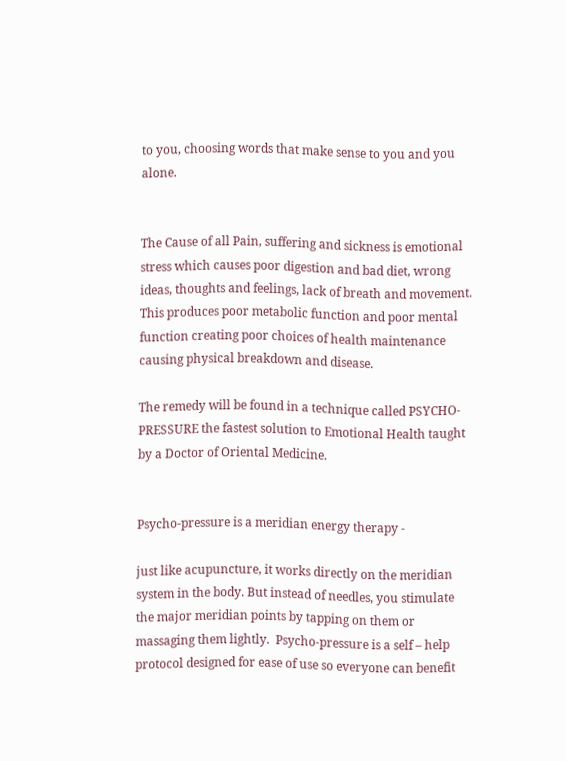to you, choosing words that make sense to you and you alone.


The Cause of all Pain, suffering and sickness is emotional stress which causes poor digestion and bad diet, wrong ideas, thoughts and feelings, lack of breath and movement.  This produces poor metabolic function and poor mental function creating poor choices of health maintenance causing physical breakdown and disease.

The remedy will be found in a technique called PSYCHO-PRESSURE the fastest solution to Emotional Health taught by a Doctor of Oriental Medicine.


Psycho-pressure is a meridian energy therapy -

just like acupuncture, it works directly on the meridian system in the body. But instead of needles, you stimulate the major meridian points by tapping on them or massaging them lightly.  Psycho-pressure is a self – help protocol designed for ease of use so everyone can benefit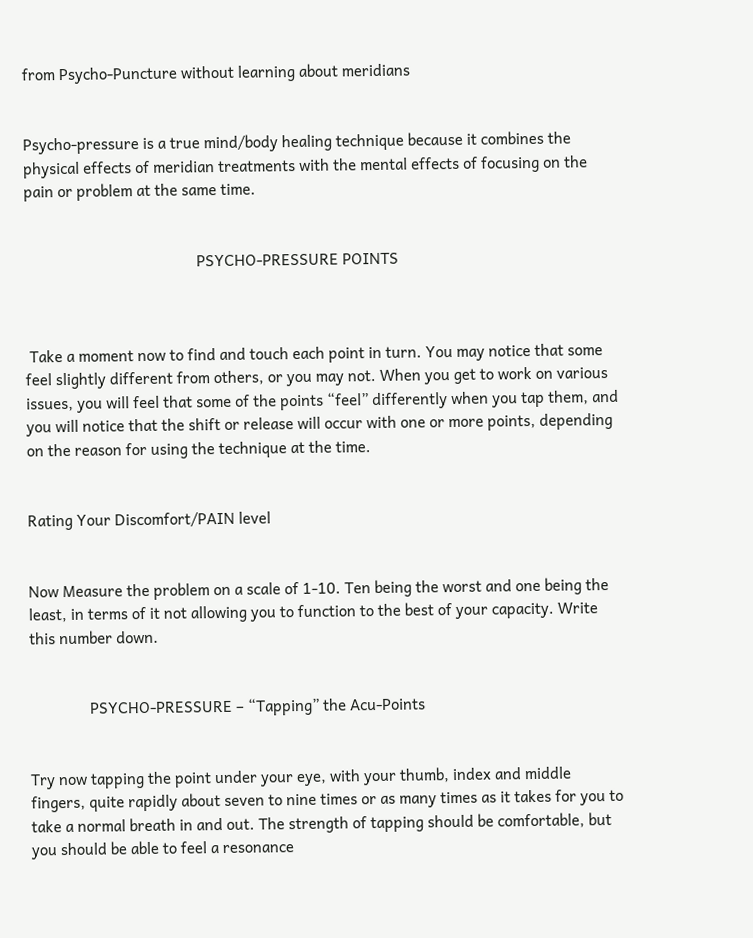from Psycho-Puncture without learning about meridians


Psycho-pressure is a true mind/body healing technique because it combines the physical effects of meridian treatments with the mental effects of focusing on the pain or problem at the same time.


                                           PSYCHO-PRESSURE POINTS



 Take a moment now to find and touch each point in turn. You may notice that some feel slightly different from others, or you may not. When you get to work on various issues, you will feel that some of the points “feel” differently when you tap them, and you will notice that the shift or release will occur with one or more points, depending on the reason for using the technique at the time.


Rating Your Discomfort/PAIN level


Now Measure the problem on a scale of 1-10. Ten being the worst and one being the least, in terms of it not allowing you to function to the best of your capacity. Write this number down.


               PSYCHO-PRESSURE – “Tapping” the Acu-Points


Try now tapping the point under your eye, with your thumb, index and middle fingers, quite rapidly about seven to nine times or as many times as it takes for you to take a normal breath in and out. The strength of tapping should be comfortable, but you should be able to feel a resonance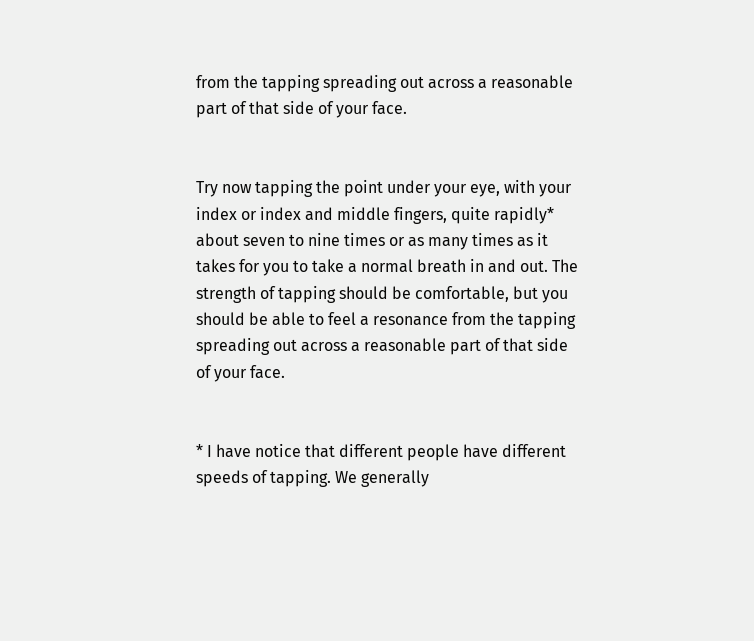from the tapping spreading out across a reasonable part of that side of your face.


Try now tapping the point under your eye, with your index or index and middle fingers, quite rapidly* about seven to nine times or as many times as it takes for you to take a normal breath in and out. The strength of tapping should be comfortable, but you should be able to feel a resonance from the tapping spreading out across a reasonable part of that side of your face.


* I have notice that different people have different speeds of tapping. We generally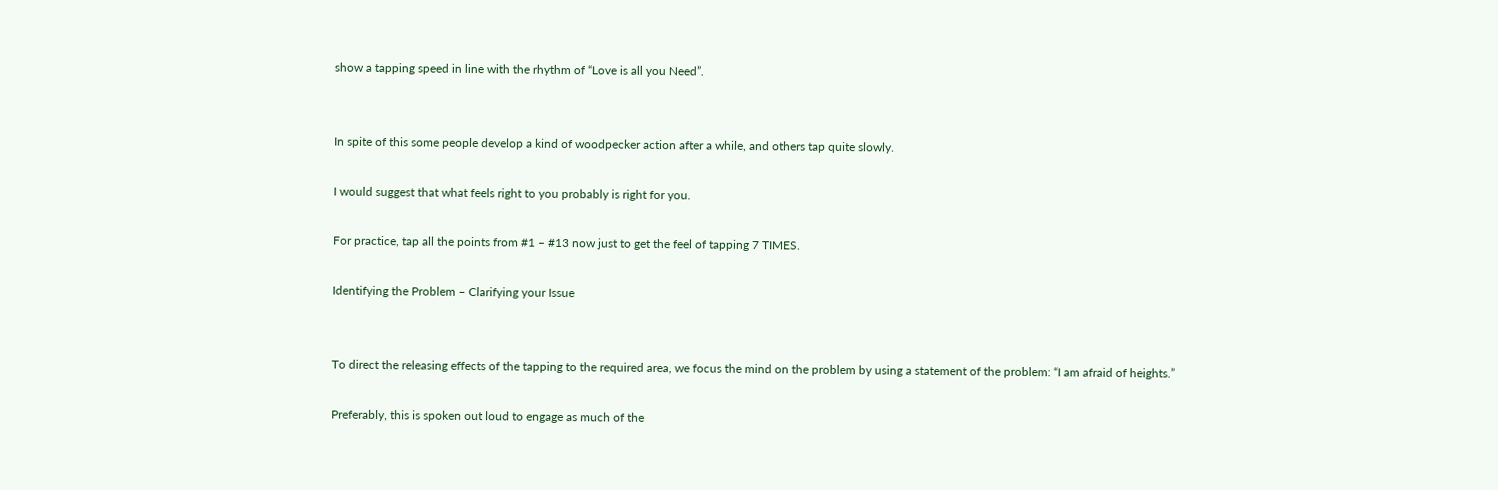show a tapping speed in line with the rhythm of “Love is all you Need”.


In spite of this some people develop a kind of woodpecker action after a while, and others tap quite slowly.

I would suggest that what feels right to you probably is right for you.

For practice, tap all the points from #1 – #13 now just to get the feel of tapping 7 TIMES.

Identifying the Problem – Clarifying your Issue


To direct the releasing effects of the tapping to the required area, we focus the mind on the problem by using a statement of the problem: “I am afraid of heights.”

Preferably, this is spoken out loud to engage as much of the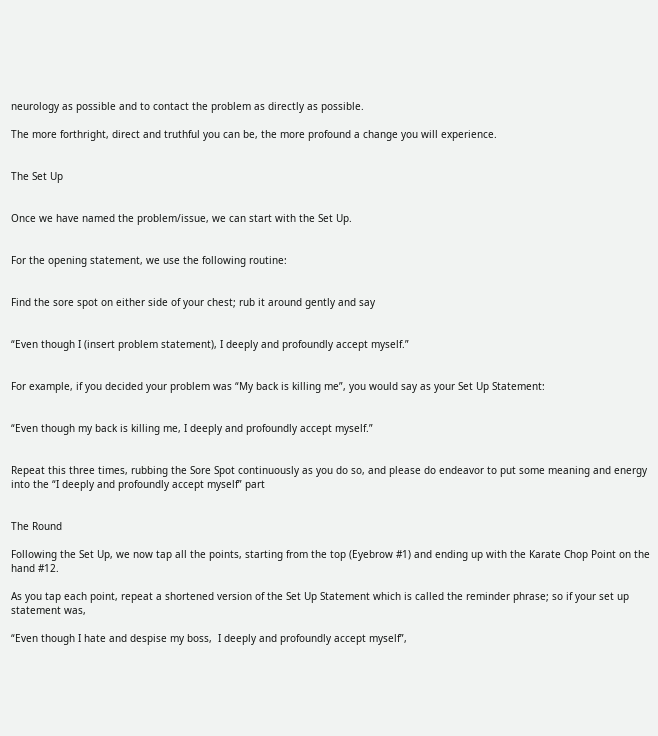neurology as possible and to contact the problem as directly as possible.

The more forthright, direct and truthful you can be, the more profound a change you will experience.


The Set Up


Once we have named the problem/issue, we can start with the Set Up.


For the opening statement, we use the following routine:


Find the sore spot on either side of your chest; rub it around gently and say


“Even though I (insert problem statement), I deeply and profoundly accept myself.”


For example, if you decided your problem was “My back is killing me”, you would say as your Set Up Statement:


“Even though my back is killing me, I deeply and profoundly accept myself.”


Repeat this three times, rubbing the Sore Spot continuously as you do so, and please do endeavor to put some meaning and energy into the “I deeply and profoundly accept myself” part


The Round

Following the Set Up, we now tap all the points, starting from the top (Eyebrow #1) and ending up with the Karate Chop Point on the hand #12.

As you tap each point, repeat a shortened version of the Set Up Statement which is called the reminder phrase; so if your set up statement was,

“Even though I hate and despise my boss,  I deeply and profoundly accept myself”,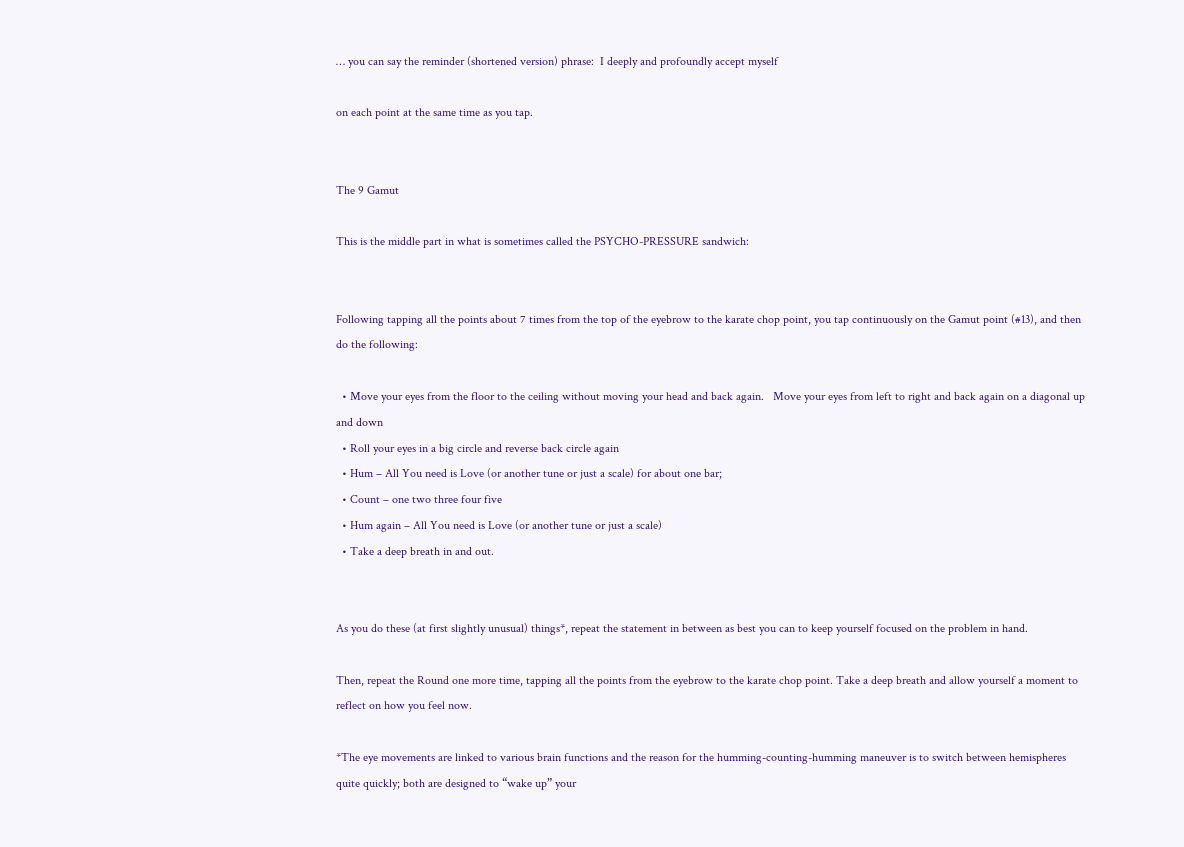… you can say the reminder (shortened version) phrase:  I deeply and profoundly accept myself

on each point at the same time as you tap.


The 9 Gamut

This is the middle part in what is sometimes called the PSYCHO-PRESSURE sandwich:


Following tapping all the points about 7 times from the top of the eyebrow to the karate chop point, you tap continuously on the Gamut point (#13), and then do the following:

  • Move your eyes from the floor to the ceiling without moving your head and back again.   Move your eyes from left to right and back again on a diagonal up and down
  • Roll your eyes in a big circle and reverse back circle again
  • Hum – All You need is Love (or another tune or just a scale) for about one bar;
  • Count – one two three four five
  • Hum again – All You need is Love (or another tune or just a scale)
  • Take a deep breath in and out.


As you do these (at first slightly unusual) things*, repeat the statement in between as best you can to keep yourself focused on the problem in hand.

Then, repeat the Round one more time, tapping all the points from the eyebrow to the karate chop point. Take a deep breath and allow yourself a moment to reflect on how you feel now.

*The eye movements are linked to various brain functions and the reason for the humming-counting-humming maneuver is to switch between hemispheres quite quickly; both are designed to “wake up” your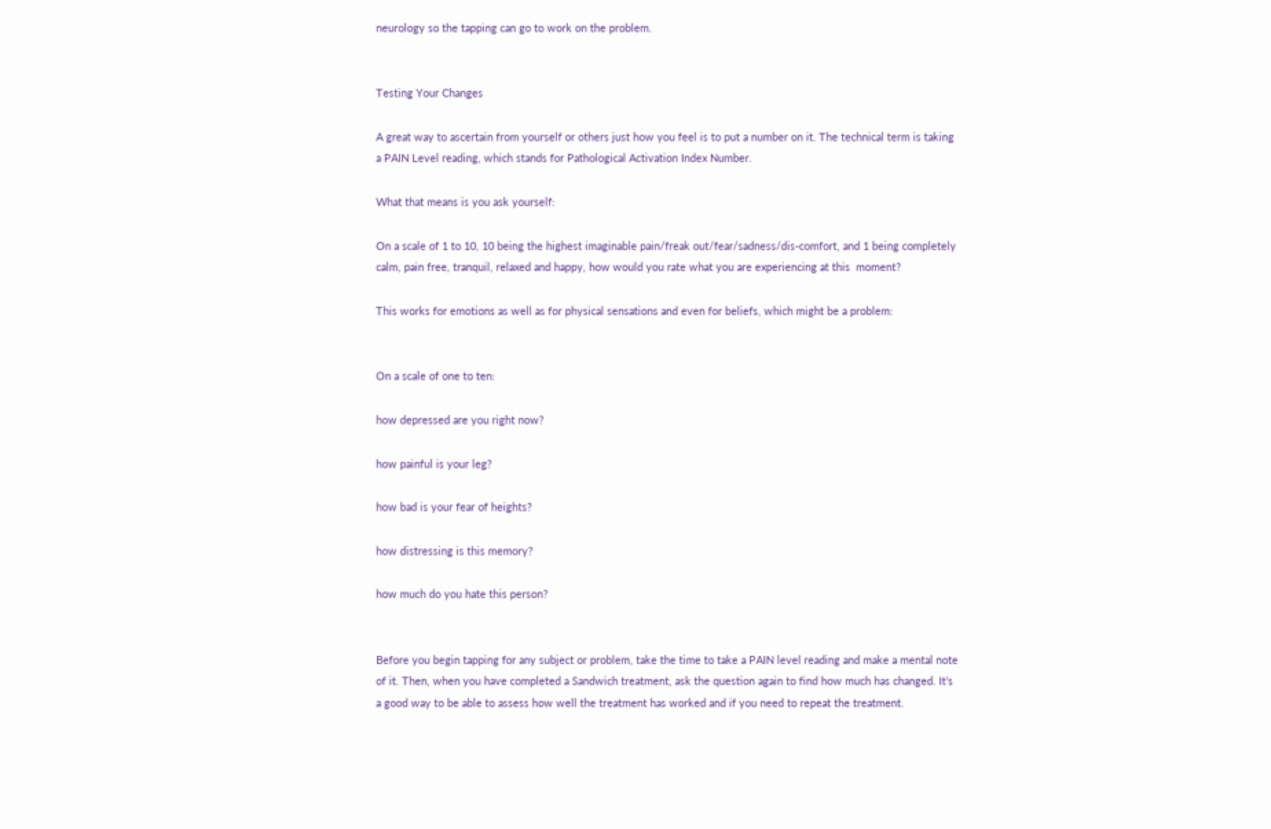neurology so the tapping can go to work on the problem.


Testing Your Changes

A great way to ascertain from yourself or others just how you feel is to put a number on it. The technical term is taking a PAIN Level reading, which stands for Pathological Activation Index Number.

What that means is you ask yourself:

On a scale of 1 to 10, 10 being the highest imaginable pain/freak out/fear/sadness/dis-comfort, and 1 being completely calm, pain free, tranquil, relaxed and happy, how would you rate what you are experiencing at this  moment?

This works for emotions as well as for physical sensations and even for beliefs, which might be a problem:


On a scale of one to ten:

how depressed are you right now?

how painful is your leg?

how bad is your fear of heights?

how distressing is this memory?

how much do you hate this person?


Before you begin tapping for any subject or problem, take the time to take a PAIN level reading and make a mental note of it. Then, when you have completed a Sandwich treatment, ask the question again to find how much has changed. It’s a good way to be able to assess how well the treatment has worked and if you need to repeat the treatment.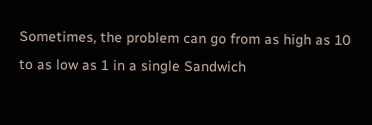Sometimes, the problem can go from as high as 10 to as low as 1 in a single Sandwich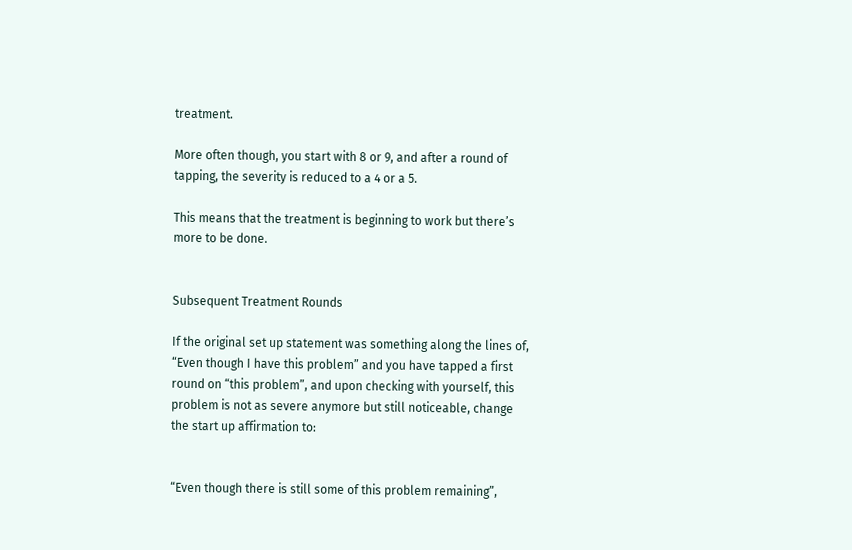treatment.

More often though, you start with 8 or 9, and after a round of tapping, the severity is reduced to a 4 or a 5.

This means that the treatment is beginning to work but there’s more to be done.


Subsequent Treatment Rounds

If the original set up statement was something along the lines of, “Even though I have this problem” and you have tapped a first round on “this problem”, and upon checking with yourself, this problem is not as severe anymore but still noticeable, change the start up affirmation to:


“Even though there is still some of this problem remaining”,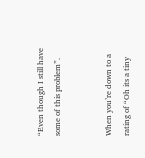“Even though I still have some of this problem”.


When you’re down to a rating of “Oh its a tiny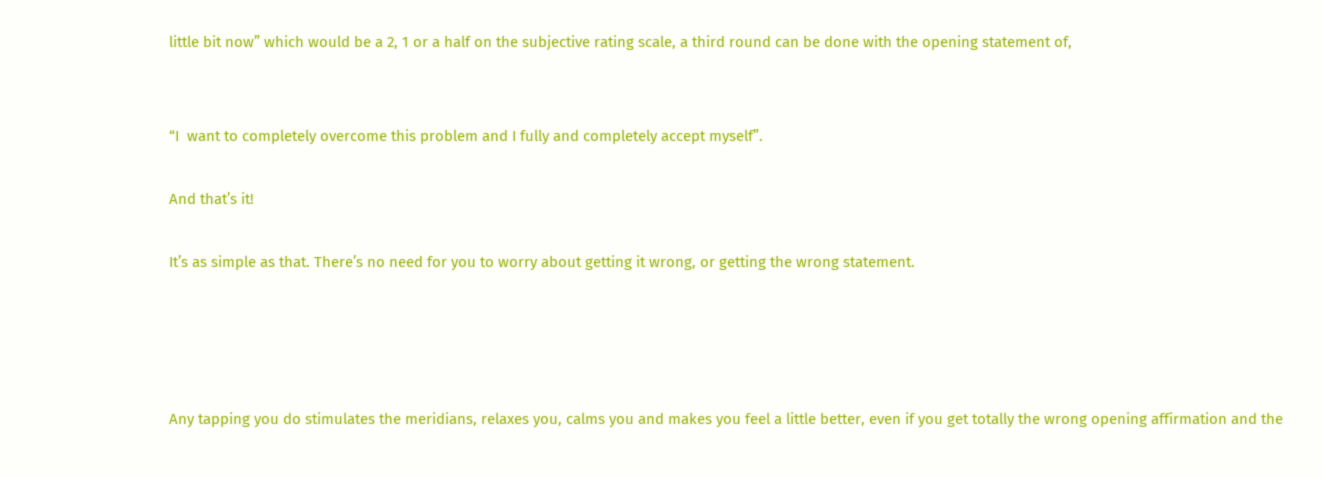little bit now” which would be a 2, 1 or a half on the subjective rating scale, a third round can be done with the opening statement of,


“I  want to completely overcome this problem and I fully and completely accept myself”.

And that’s it!

It’s as simple as that. There’s no need for you to worry about getting it wrong, or getting the wrong statement.




Any tapping you do stimulates the meridians, relaxes you, calms you and makes you feel a little better, even if you get totally the wrong opening affirmation and the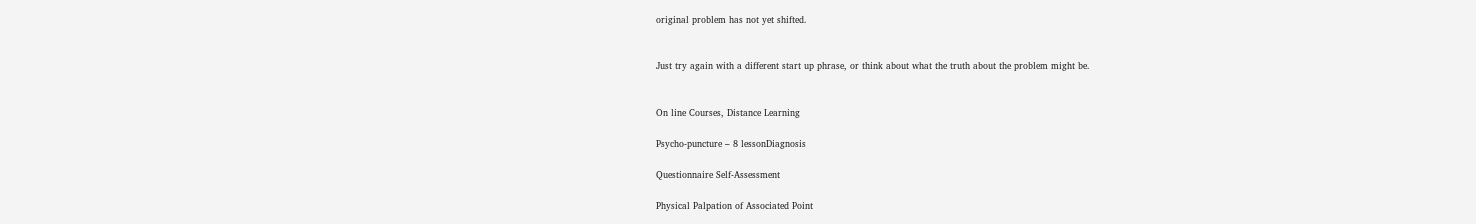original problem has not yet shifted.


Just try again with a different start up phrase, or think about what the truth about the problem might be.


On line Courses, Distance Learning

Psycho-puncture – 8 lessonDiagnosis

Questionnaire Self-Assessment

Physical Palpation of Associated Point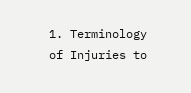1. Terminology of Injuries to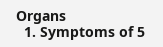Organs
  1. Symptoms of 5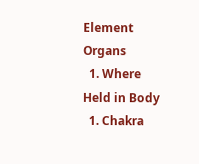Element Organs
  1. Where Held in Body
  1. Chakra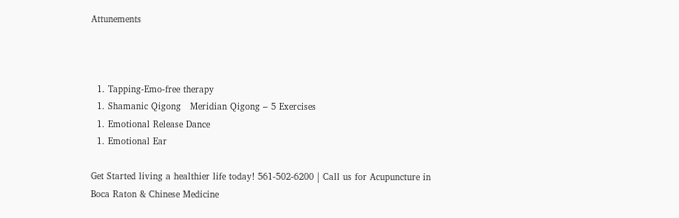Attunements



  1. Tapping-Emo-free therapy
  1. Shamanic Qigong   Meridian Qigong – 5 Exercises
  1. Emotional Release Dance
  1. Emotional Ear

Get Started living a healthier life today! 561-502-6200 | Call us for Acupuncture in Boca Raton & Chinese Medicine